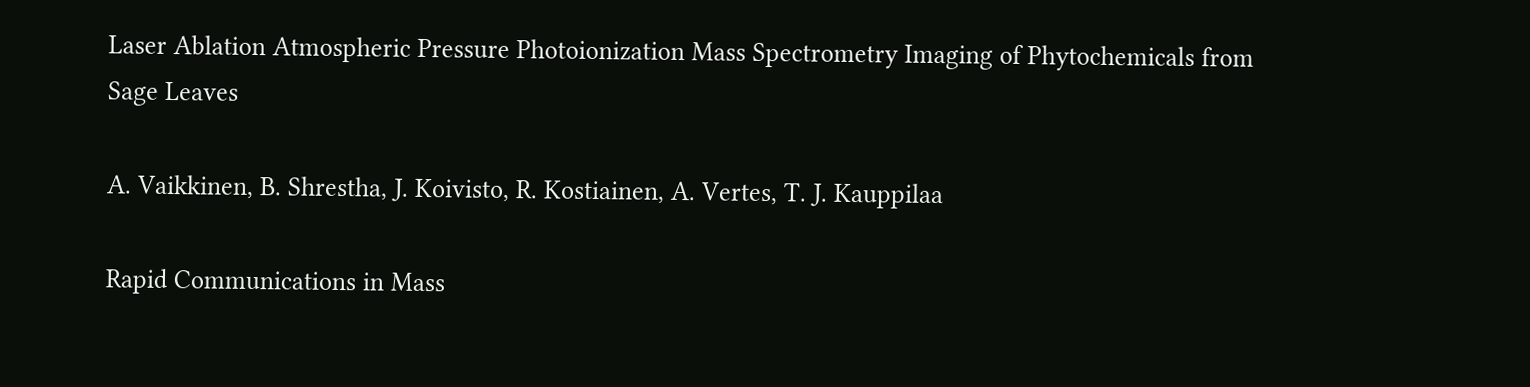Laser Ablation Atmospheric Pressure Photoionization Mass Spectrometry Imaging of Phytochemicals from Sage Leaves

A. Vaikkinen, B. Shrestha, J. Koivisto, R. Kostiainen, A. Vertes, T. J. Kauppilaa

Rapid Communications in Mass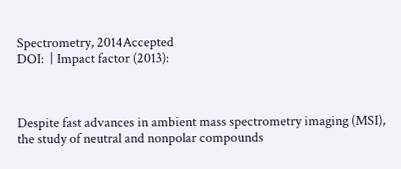Spectrometry, 2014Accepted
DOI:  | Impact factor (2013):



Despite fast advances in ambient mass spectrometry imaging (MSI), the study of neutral and nonpolar compounds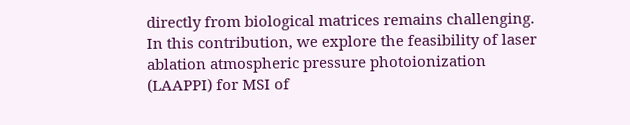directly from biological matrices remains challenging. In this contribution, we explore the feasibility of laser ablation atmospheric pressure photoionization (LAAPPI) for MSI of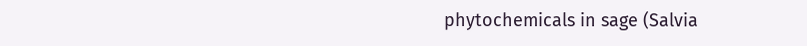phytochemicals in sage (Salvia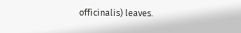officinalis) leaves.